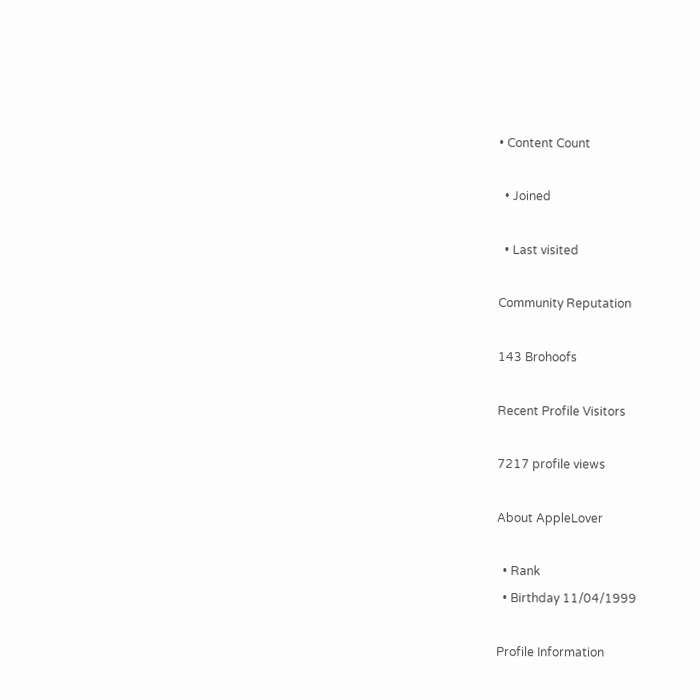• Content Count

  • Joined

  • Last visited

Community Reputation

143 Brohoofs

Recent Profile Visitors

7217 profile views

About AppleLover

  • Rank
  • Birthday 11/04/1999

Profile Information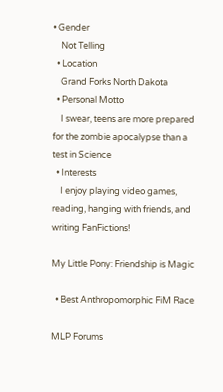• Gender
    Not Telling
  • Location
    Grand Forks North Dakota
  • Personal Motto
    I swear, teens are more prepared for the zombie apocalypse than a test in Science
  • Interests
    I enjoy playing video games, reading, hanging with friends, and writing FanFictions!

My Little Pony: Friendship is Magic

  • Best Anthropomorphic FiM Race

MLP Forums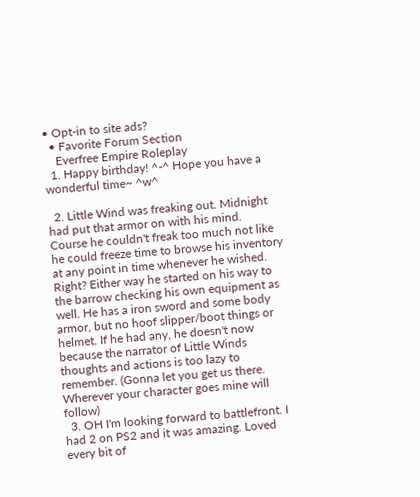• Opt-in to site ads?
  • Favorite Forum Section
    Everfree Empire Roleplay
  1. Happy birthday! ^-^ Hope you have a wonderful time~ ^w^

  2. Little Wind was freaking out. Midnight had put that armor on with his mind. Course he couldn't freak too much not like he could freeze time to browse his inventory at any point in time whenever he wished. Right? Either way he started on his way to the barrow checking his own equipment as well. He has a iron sword and some body armor, but no hoof slipper/boot things or helmet. If he had any, he doesn't now because the narrator of Little Winds thoughts and actions is too lazy to remember. (Gonna let you get us there. Wherever your character goes mine will follow)
  3. OH I'm looking forward to battlefront. I had 2 on PS2 and it was amazing. Loved every bit of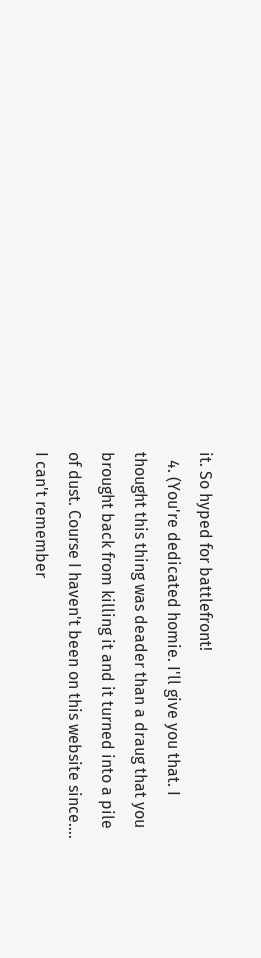it. So hyped for battlefront!
  4. (You're dedicated homie. I'll give you that. I thought this thing was deader than a draug that you brought back from killing it and it turned into a pile of dust. Course I haven't been on this website since.... I can't remember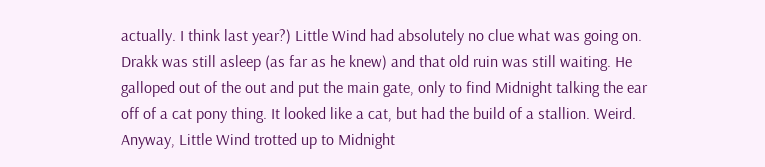actually. I think last year?) Little Wind had absolutely no clue what was going on. Drakk was still asleep (as far as he knew) and that old ruin was still waiting. He galloped out of the out and put the main gate, only to find Midnight talking the ear off of a cat pony thing. It looked like a cat, but had the build of a stallion. Weird. Anyway, Little Wind trotted up to Midnight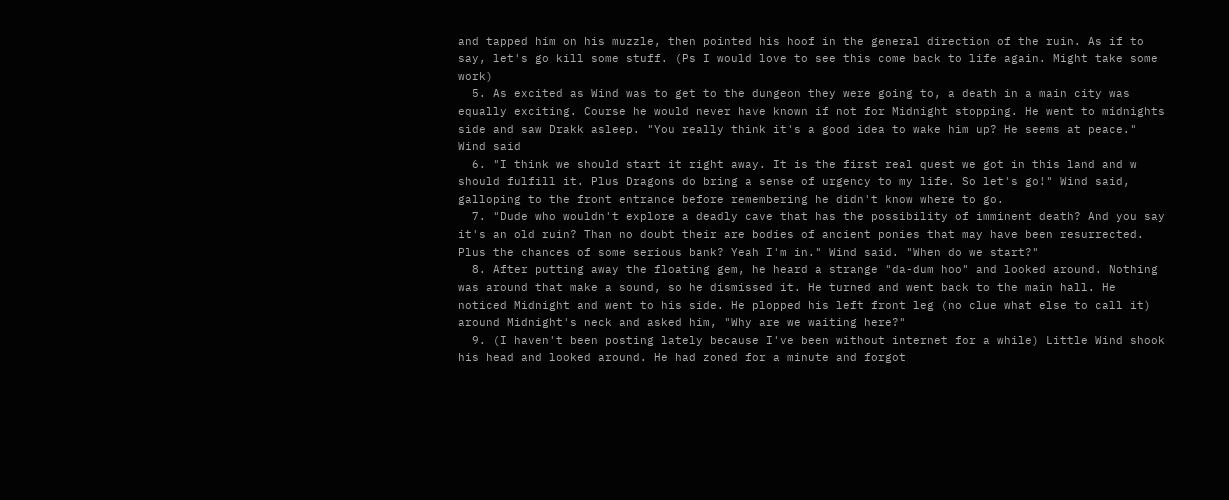and tapped him on his muzzle, then pointed his hoof in the general direction of the ruin. As if to say, let's go kill some stuff. (Ps I would love to see this come back to life again. Might take some work)
  5. As excited as Wind was to get to the dungeon they were going to, a death in a main city was equally exciting. Course he would never have known if not for Midnight stopping. He went to midnights side and saw Drakk asleep. "You really think it's a good idea to wake him up? He seems at peace." Wind said
  6. "I think we should start it right away. It is the first real quest we got in this land and w should fulfill it. Plus Dragons do bring a sense of urgency to my life. So let's go!" Wind said, galloping to the front entrance before remembering he didn't know where to go.
  7. "Dude who wouldn't explore a deadly cave that has the possibility of imminent death? And you say it's an old ruin? Than no doubt their are bodies of ancient ponies that may have been resurrected. Plus the chances of some serious bank? Yeah I'm in." Wind said. "When do we start?"
  8. After putting away the floating gem, he heard a strange "da-dum hoo" and looked around. Nothing was around that make a sound, so he dismissed it. He turned and went back to the main hall. He noticed Midnight and went to his side. He plopped his left front leg (no clue what else to call it) around Midnight's neck and asked him, "Why are we waiting here?"
  9. (I haven't been posting lately because I've been without internet for a while) Little Wind shook his head and looked around. He had zoned for a minute and forgot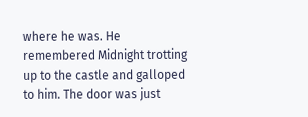where he was. He remembered Midnight trotting up to the castle and galloped to him. The door was just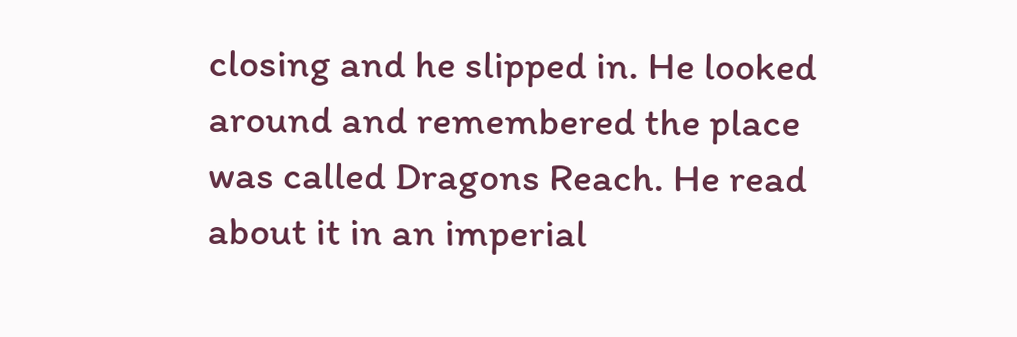closing and he slipped in. He looked around and remembered the place was called Dragons Reach. He read about it in an imperial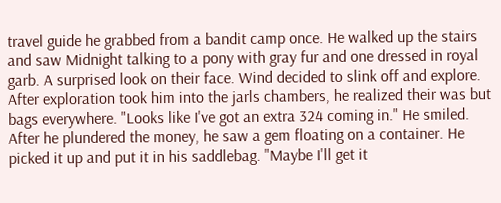travel guide he grabbed from a bandit camp once. He walked up the stairs and saw Midnight talking to a pony with gray fur and one dressed in royal garb. A surprised look on their face. Wind decided to slink off and explore. After exploration took him into the jarls chambers, he realized their was but bags everywhere. "Looks like I've got an extra 324 coming in." He smiled. After he plundered the money, he saw a gem floating on a container. He picked it up and put it in his saddlebag. "Maybe I'll get it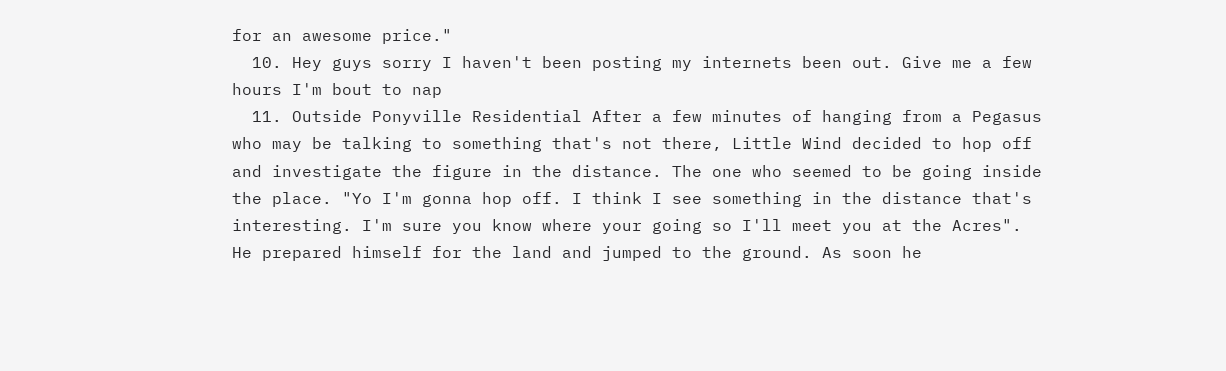for an awesome price."
  10. Hey guys sorry I haven't been posting my internets been out. Give me a few hours I'm bout to nap
  11. Outside Ponyville Residential After a few minutes of hanging from a Pegasus who may be talking to something that's not there, Little Wind decided to hop off and investigate the figure in the distance. The one who seemed to be going inside the place. "Yo I'm gonna hop off. I think I see something in the distance that's interesting. I'm sure you know where your going so I'll meet you at the Acres". He prepared himself for the land and jumped to the ground. As soon he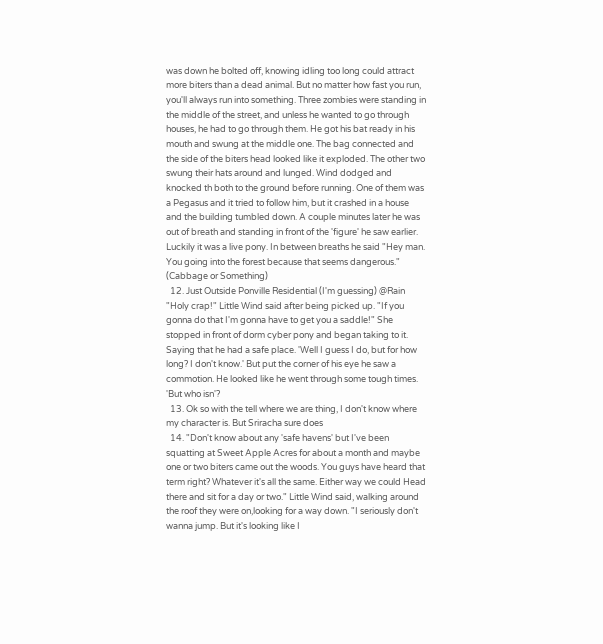was down he bolted off, knowing idling too long could attract more biters than a dead animal. But no matter how fast you run, you'll always run into something. Three zombies were standing in the middle of the street, and unless he wanted to go through houses, he had to go through them. He got his bat ready in his mouth and swung at the middle one. The bag connected and the side of the biters head looked like it exploded. The other two swung their hats around and lunged. Wind dodged and knocked th both to the ground before running. One of them was a Pegasus and it tried to follow him, but it crashed in a house and the building tumbled down. A couple minutes later he was out of breath and standing in front of the 'figure' he saw earlier. Luckily it was a live pony. In between breaths he said "Hey man. You going into the forest because that seems dangerous." (Cabbage or Something)
  12. Just Outside Ponville Residential (I'm guessing) @Rain "Holy crap!" Little Wind said after being picked up. "If you gonna do that I'm gonna have to get you a saddle!" She stopped in front of dorm cyber pony and began taking to it. Saying that he had a safe place. 'Well I guess I do, but for how long? I don't know.' But put the corner of his eye he saw a commotion. He looked like he went through some tough times. 'But who isn'?
  13. Ok so with the tell where we are thing, I don't know where my character is. But Sriracha sure does
  14. "Don't know about any 'safe havens' but I've been squatting at Sweet Apple Acres for about a month and maybe one or two biters came out the woods. You guys have heard that term right? Whatever it's all the same. Either way we could Head there and sit for a day or two." Little Wind said, walking around the roof they were on,looking for a way down. "I seriously don't wanna jump. But it's looking like I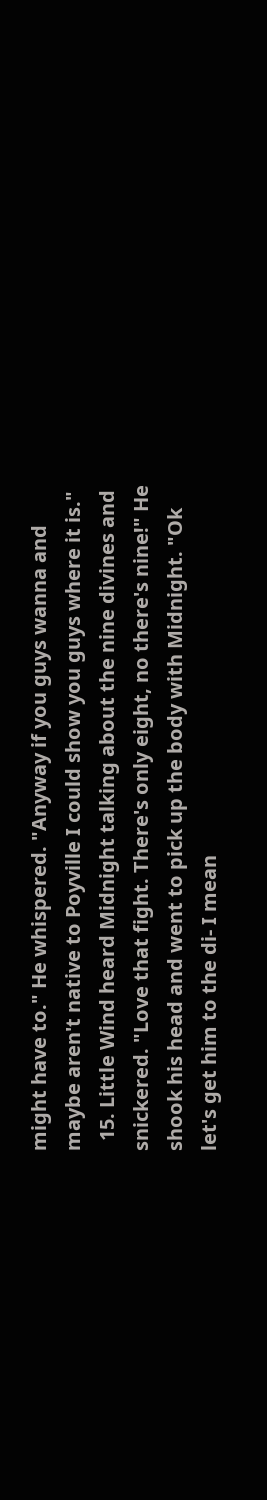might have to." He whispered. "Anyway if you guys wanna and maybe aren't native to Poyville I could show you guys where it is."
  15. Little Wind heard Midnight talking about the nine divines and snickered. "Love that fight. There's only eight, no there's nine!" He shook his head and went to pick up the body with Midnight. "Ok let's get him to the di- I mean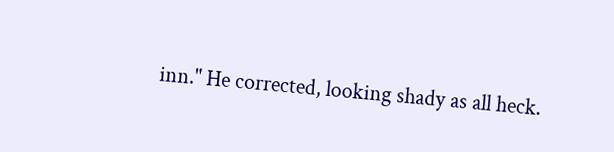inn." He corrected, looking shady as all heck.